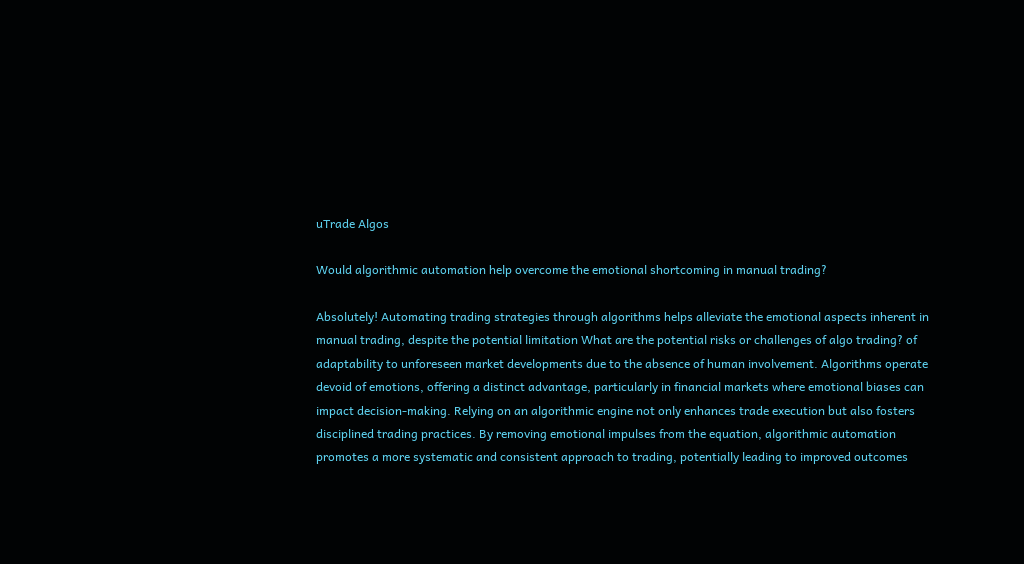uTrade Algos

Would algorithmic automation help overcome the emotional shortcoming in manual trading?

Absolutely! Automating trading strategies through algorithms helps alleviate the emotional aspects inherent in manual trading, despite the potential limitation What are the potential risks or challenges of algo trading? of adaptability to unforeseen market developments due to the absence of human involvement. Algorithms operate devoid of emotions, offering a distinct advantage, particularly in financial markets where emotional biases can impact decision-making. Relying on an algorithmic engine not only enhances trade execution but also fosters disciplined trading practices. By removing emotional impulses from the equation, algorithmic automation promotes a more systematic and consistent approach to trading, potentially leading to improved outcomes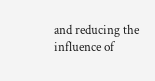and reducing the influence of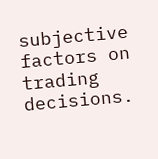subjective factors on trading decisions.